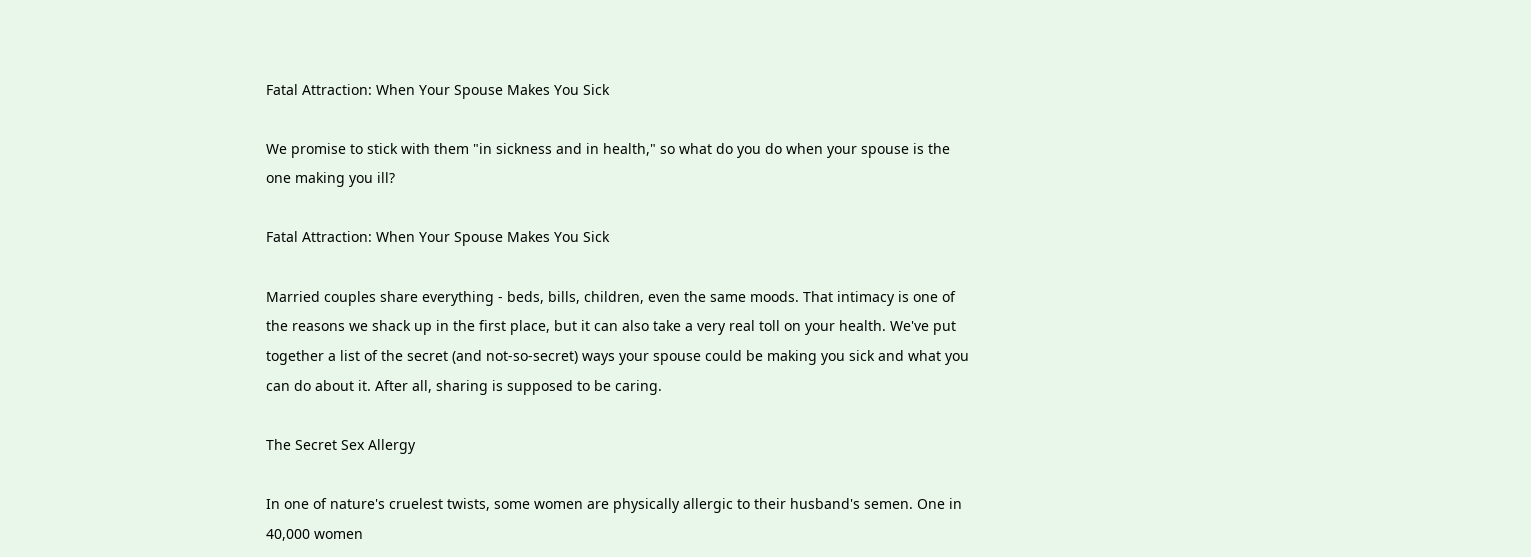Fatal Attraction: When Your Spouse Makes You Sick

We promise to stick with them "in sickness and in health," so what do you do when your spouse is the one making you ill?

Fatal Attraction: When Your Spouse Makes You Sick

Married couples share everything - beds, bills, children, even the same moods. That intimacy is one of the reasons we shack up in the first place, but it can also take a very real toll on your health. We've put together a list of the secret (and not-so-secret) ways your spouse could be making you sick and what you can do about it. After all, sharing is supposed to be caring.

The Secret Sex Allergy

In one of nature's cruelest twists, some women are physically allergic to their husband's semen. One in 40,000 women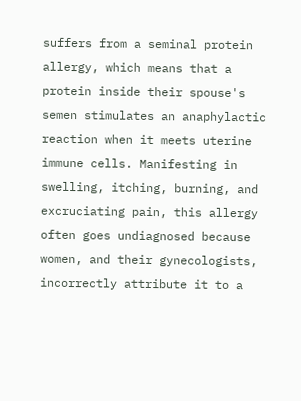suffers from a seminal protein allergy, which means that a protein inside their spouse's semen stimulates an anaphylactic reaction when it meets uterine immune cells. Manifesting in swelling, itching, burning, and excruciating pain, this allergy often goes undiagnosed because women, and their gynecologists, incorrectly attribute it to a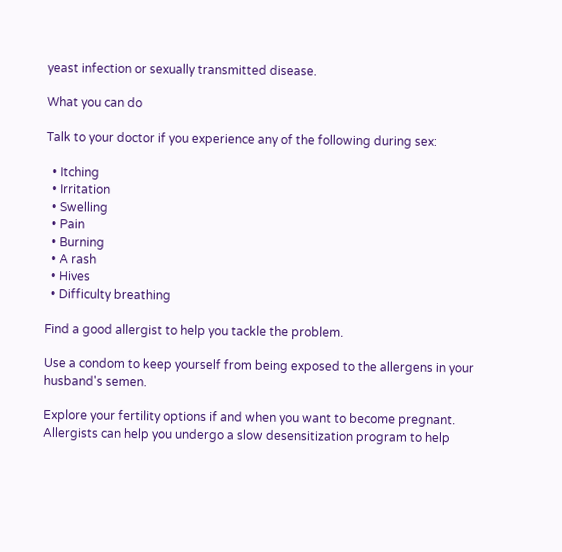yeast infection or sexually transmitted disease.

What you can do

Talk to your doctor if you experience any of the following during sex:

  • Itching
  • Irritation
  • Swelling
  • Pain
  • Burning
  • A rash
  • Hives
  • Difficulty breathing

Find a good allergist to help you tackle the problem.

Use a condom to keep yourself from being exposed to the allergens in your husband's semen.

Explore your fertility options if and when you want to become pregnant. Allergists can help you undergo a slow desensitization program to help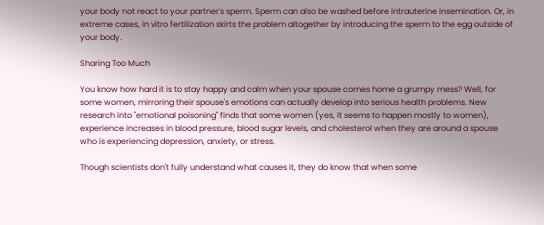your body not react to your partner's sperm. Sperm can also be washed before intrauterine insemination. Or, in extreme cases, in vitro fertilization skirts the problem altogether by introducing the sperm to the egg outside of your body.

Sharing Too Much

You know how hard it is to stay happy and calm when your spouse comes home a grumpy mess? Well, for some women, mirroring their spouse's emotions can actually develop into serious health problems. New research into "emotional poisoning" finds that some women (yes, it seems to happen mostly to women), experience increases in blood pressure, blood sugar levels, and cholesterol when they are around a spouse who is experiencing depression, anxiety, or stress.

Though scientists don't fully understand what causes it, they do know that when some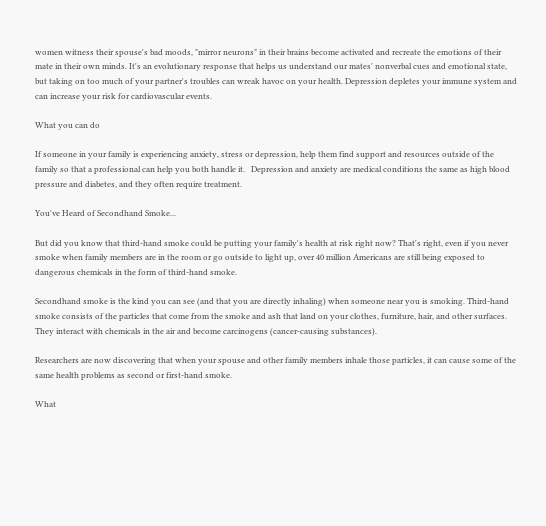women witness their spouse's bad moods, "mirror neurons" in their brains become activated and recreate the emotions of their mate in their own minds. It's an evolutionary response that helps us understand our mates' nonverbal cues and emotional state, but taking on too much of your partner's troubles can wreak havoc on your health. Depression depletes your immune system and can increase your risk for cardiovascular events.

What you can do

If someone in your family is experiencing anxiety, stress or depression, help them find support and resources outside of the family so that a professional can help you both handle it.   Depression and anxiety are medical conditions the same as high blood pressure and diabetes, and they often require treatment.

You've Heard of Secondhand Smoke...

But did you know that third-hand smoke could be putting your family's health at risk right now? That's right, even if you never smoke when family members are in the room or go outside to light up, over 40 million Americans are still being exposed to dangerous chemicals in the form of third-hand smoke.

Secondhand smoke is the kind you can see (and that you are directly inhaling) when someone near you is smoking. Third-hand smoke consists of the particles that come from the smoke and ash that land on your clothes, furniture, hair, and other surfaces. They interact with chemicals in the air and become carcinogens (cancer-causing substances).

Researchers are now discovering that when your spouse and other family members inhale those particles, it can cause some of the same health problems as second or first-hand smoke.

What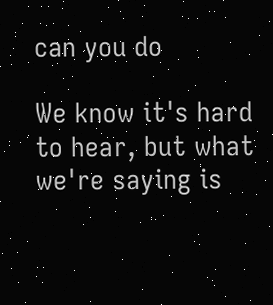can you do

We know it's hard to hear, but what we're saying is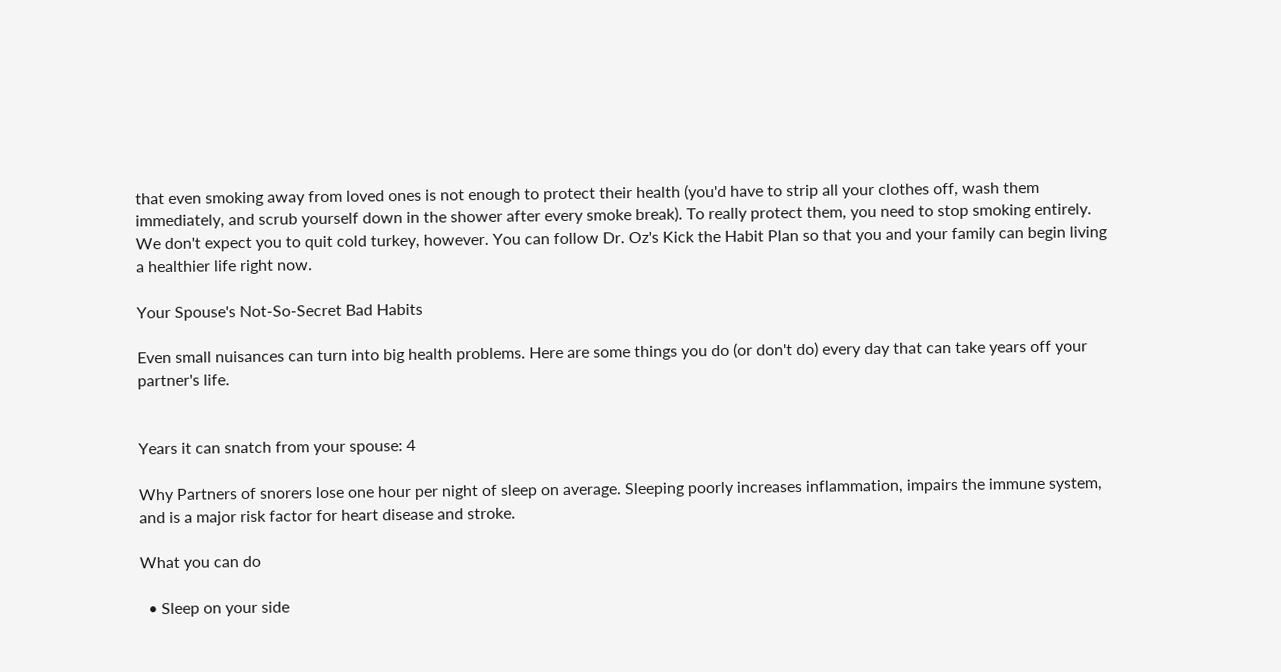that even smoking away from loved ones is not enough to protect their health (you'd have to strip all your clothes off, wash them immediately, and scrub yourself down in the shower after every smoke break). To really protect them, you need to stop smoking entirely. We don't expect you to quit cold turkey, however. You can follow Dr. Oz's Kick the Habit Plan so that you and your family can begin living a healthier life right now.

Your Spouse's Not-So-Secret Bad Habits

Even small nuisances can turn into big health problems. Here are some things you do (or don't do) every day that can take years off your partner's life.


Years it can snatch from your spouse: 4

Why Partners of snorers lose one hour per night of sleep on average. Sleeping poorly increases inflammation, impairs the immune system, and is a major risk factor for heart disease and stroke.

What you can do

  • Sleep on your side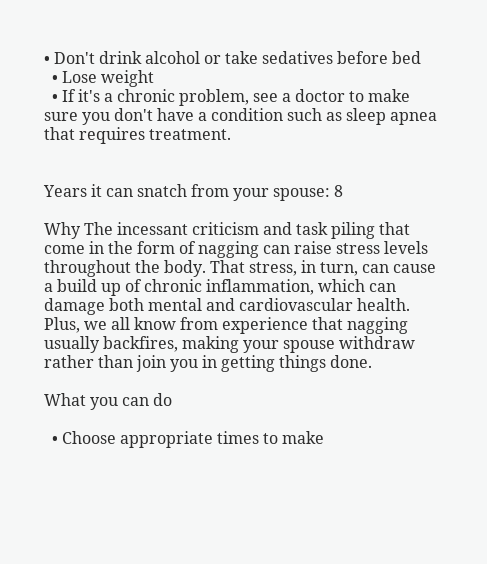• Don't drink alcohol or take sedatives before bed
  • Lose weight
  • If it's a chronic problem, see a doctor to make sure you don't have a condition such as sleep apnea that requires treatment.


Years it can snatch from your spouse: 8

Why The incessant criticism and task piling that come in the form of nagging can raise stress levels throughout the body. That stress, in turn, can cause a build up of chronic inflammation, which can damage both mental and cardiovascular health. Plus, we all know from experience that nagging usually backfires, making your spouse withdraw rather than join you in getting things done.

What you can do

  • Choose appropriate times to make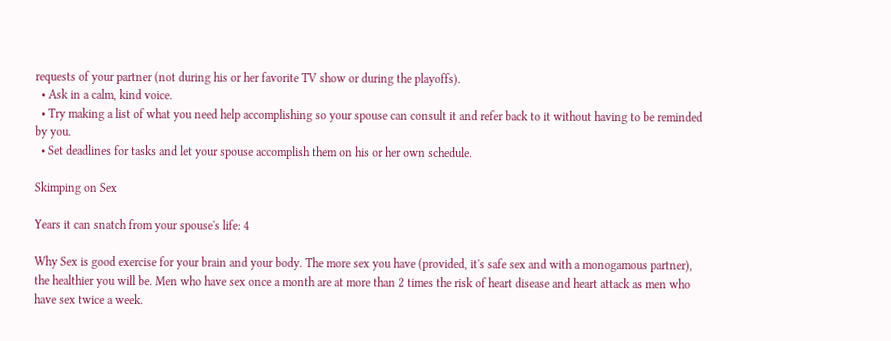requests of your partner (not during his or her favorite TV show or during the playoffs).
  • Ask in a calm, kind voice.
  • Try making a list of what you need help accomplishing so your spouse can consult it and refer back to it without having to be reminded by you.
  • Set deadlines for tasks and let your spouse accomplish them on his or her own schedule.

Skimping on Sex

Years it can snatch from your spouse's life: 4

Why Sex is good exercise for your brain and your body. The more sex you have (provided, it's safe sex and with a monogamous partner), the healthier you will be. Men who have sex once a month are at more than 2 times the risk of heart disease and heart attack as men who have sex twice a week.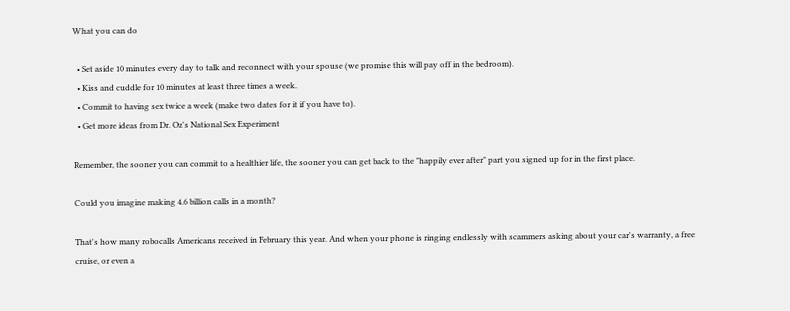What you can do

  • Set aside 10 minutes every day to talk and reconnect with your spouse (we promise this will pay off in the bedroom).
  • Kiss and cuddle for 10 minutes at least three times a week.
  • Commit to having sex twice a week (make two dates for it if you have to).
  • Get more ideas from Dr. Oz's National Sex Experiment

Remember, the sooner you can commit to a healthier life, the sooner you can get back to the "happily ever after" part you signed up for in the first place.

Could you imagine making 4.6 billion calls in a month?

That's how many robocalls Americans received in February this year. And when your phone is ringing endlessly with scammers asking about your car's warranty, a free cruise, or even a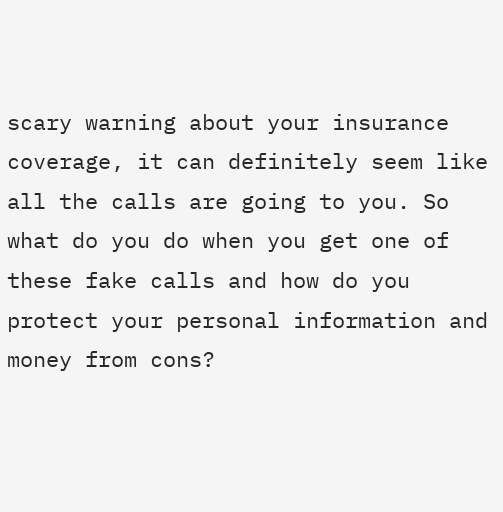scary warning about your insurance coverage, it can definitely seem like all the calls are going to you. So what do you do when you get one of these fake calls and how do you protect your personal information and money from cons?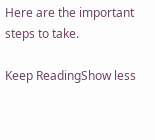Here are the important steps to take.

Keep ReadingShow less